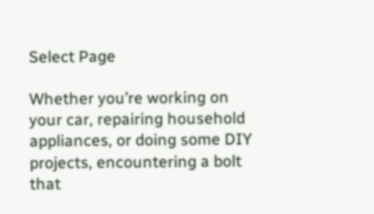Select Page

Whether you’re working on your car, repairing household appliances, or doing some DIY projects, encountering a bolt that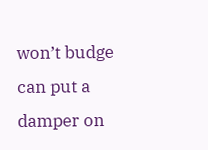won’t budge can put a damper on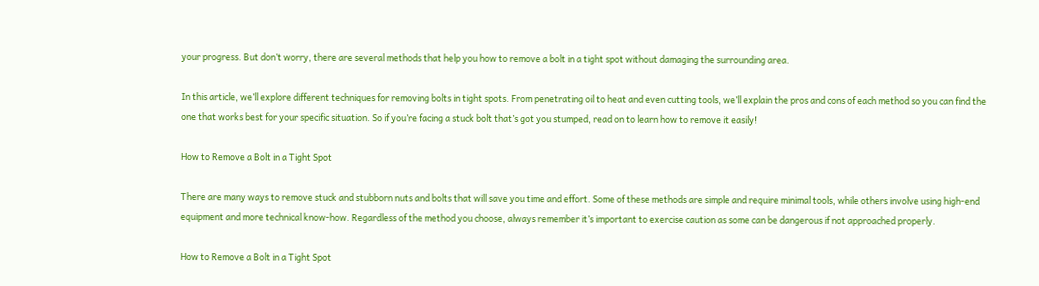your progress. But don’t worry, there are several methods that help you how to remove a bolt in a tight spot without damaging the surrounding area.

In this article, we’ll explore different techniques for removing bolts in tight spots. From penetrating oil to heat and even cutting tools, we’ll explain the pros and cons of each method so you can find the one that works best for your specific situation. So if you’re facing a stuck bolt that’s got you stumped, read on to learn how to remove it easily!

How to Remove a Bolt in a Tight Spot

There are many ways to remove stuck and stubborn nuts and bolts that will save you time and effort. Some of these methods are simple and require minimal tools, while others involve using high-end equipment and more technical know-how. Regardless of the method you choose, always remember it’s important to exercise caution as some can be dangerous if not approached properly.

How to Remove a Bolt in a Tight Spot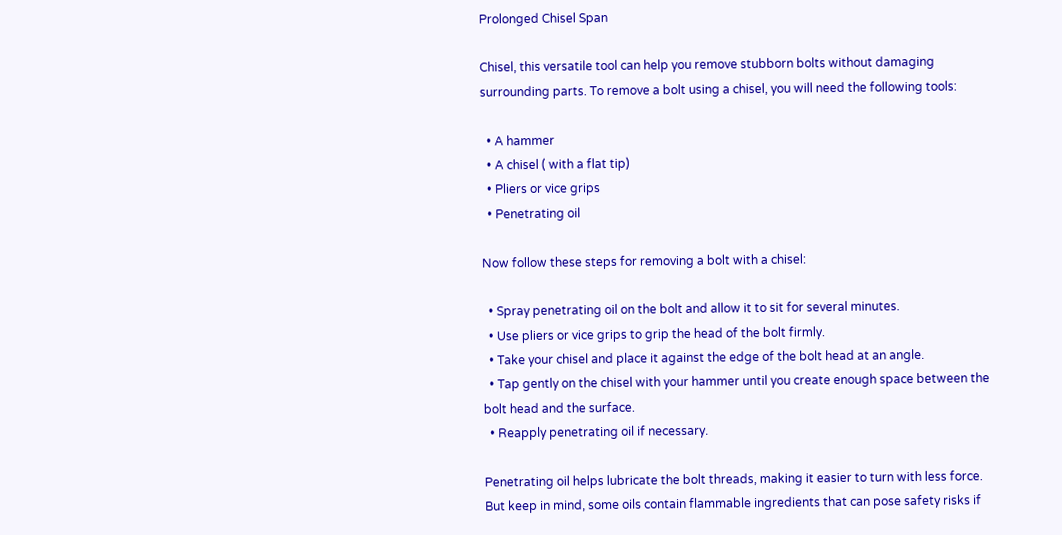Prolonged Chisel Span

Chisel, this versatile tool can help you remove stubborn bolts without damaging surrounding parts. To remove a bolt using a chisel, you will need the following tools:

  • A hammer
  • A chisel ( with a flat tip)
  • Pliers or vice grips
  • Penetrating oil

Now follow these steps for removing a bolt with a chisel:

  • Spray penetrating oil on the bolt and allow it to sit for several minutes.
  • Use pliers or vice grips to grip the head of the bolt firmly.
  • Take your chisel and place it against the edge of the bolt head at an angle.
  • Tap gently on the chisel with your hammer until you create enough space between the bolt head and the surface.
  • Reapply penetrating oil if necessary.

Penetrating oil helps lubricate the bolt threads, making it easier to turn with less force. But keep in mind, some oils contain flammable ingredients that can pose safety risks if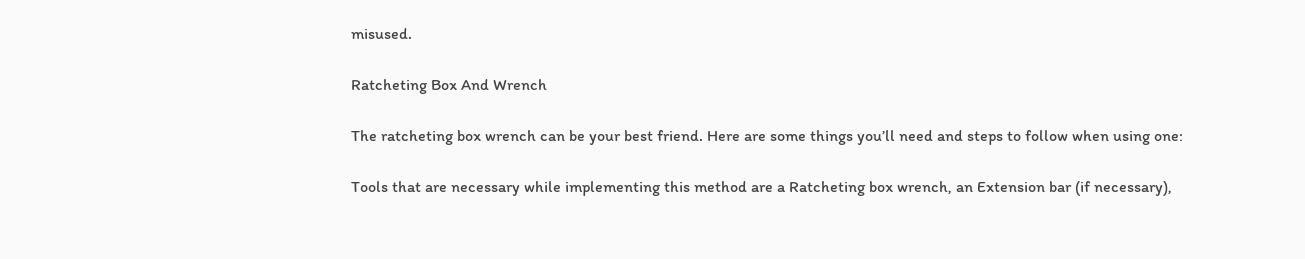misused.

Ratcheting Box And Wrench

The ratcheting box wrench can be your best friend. Here are some things you’ll need and steps to follow when using one:

Tools that are necessary while implementing this method are a Ratcheting box wrench, an Extension bar (if necessary),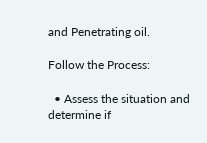and Penetrating oil.

Follow the Process:

  • Assess the situation and determine if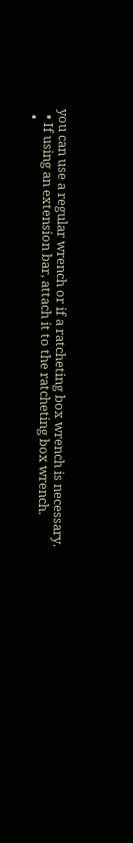you can use a regular wrench or if a ratcheting box wrench is necessary.
  • If using an extension bar, attach it to the ratcheting box wrench.
  •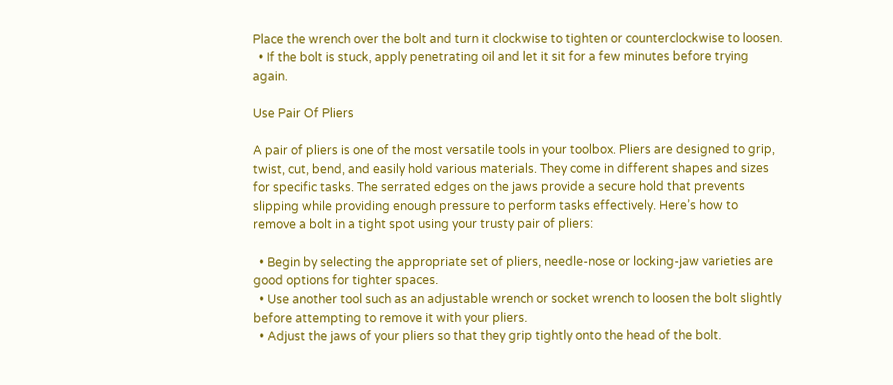Place the wrench over the bolt and turn it clockwise to tighten or counterclockwise to loosen.
  • If the bolt is stuck, apply penetrating oil and let it sit for a few minutes before trying again.

Use Pair Of Pliers

A pair of pliers is one of the most versatile tools in your toolbox. Pliers are designed to grip, twist, cut, bend, and easily hold various materials. They come in different shapes and sizes for specific tasks. The serrated edges on the jaws provide a secure hold that prevents slipping while providing enough pressure to perform tasks effectively. Here’s how to remove a bolt in a tight spot using your trusty pair of pliers:

  • Begin by selecting the appropriate set of pliers, needle-nose or locking-jaw varieties are good options for tighter spaces.
  • Use another tool such as an adjustable wrench or socket wrench to loosen the bolt slightly before attempting to remove it with your pliers.
  • Adjust the jaws of your pliers so that they grip tightly onto the head of the bolt.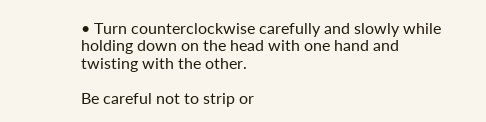• Turn counterclockwise carefully and slowly while holding down on the head with one hand and twisting with the other.

Be careful not to strip or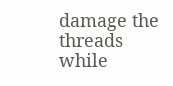damage the threads while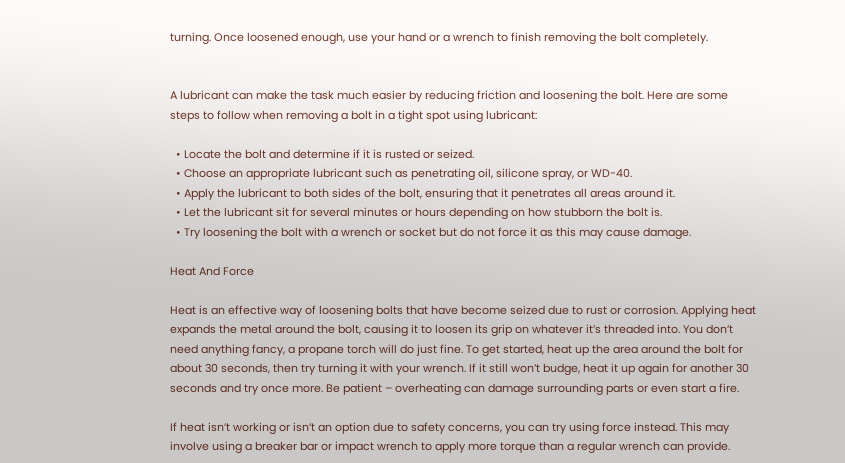turning. Once loosened enough, use your hand or a wrench to finish removing the bolt completely.


A lubricant can make the task much easier by reducing friction and loosening the bolt. Here are some steps to follow when removing a bolt in a tight spot using lubricant:

  • Locate the bolt and determine if it is rusted or seized.
  • Choose an appropriate lubricant such as penetrating oil, silicone spray, or WD-40.
  • Apply the lubricant to both sides of the bolt, ensuring that it penetrates all areas around it.
  • Let the lubricant sit for several minutes or hours depending on how stubborn the bolt is.
  • Try loosening the bolt with a wrench or socket but do not force it as this may cause damage.

Heat And Force

Heat is an effective way of loosening bolts that have become seized due to rust or corrosion. Applying heat expands the metal around the bolt, causing it to loosen its grip on whatever it’s threaded into. You don’t need anything fancy, a propane torch will do just fine. To get started, heat up the area around the bolt for about 30 seconds, then try turning it with your wrench. If it still won’t budge, heat it up again for another 30 seconds and try once more. Be patient – overheating can damage surrounding parts or even start a fire.

If heat isn’t working or isn’t an option due to safety concerns, you can try using force instead. This may involve using a breaker bar or impact wrench to apply more torque than a regular wrench can provide.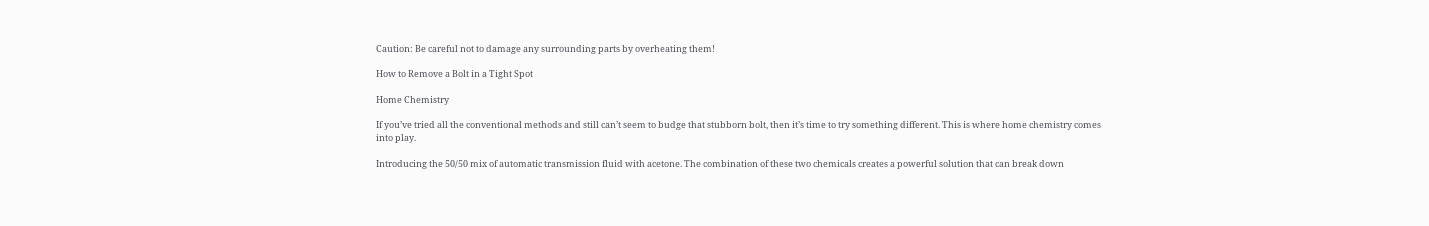Caution: Be careful not to damage any surrounding parts by overheating them!

How to Remove a Bolt in a Tight Spot

Home Chemistry

If you’ve tried all the conventional methods and still can’t seem to budge that stubborn bolt, then it’s time to try something different. This is where home chemistry comes into play.

Introducing the 50/50 mix of automatic transmission fluid with acetone. The combination of these two chemicals creates a powerful solution that can break down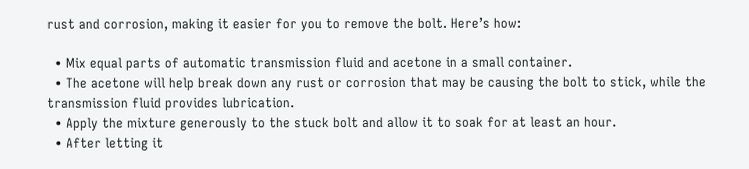rust and corrosion, making it easier for you to remove the bolt. Here’s how:

  • Mix equal parts of automatic transmission fluid and acetone in a small container.
  • The acetone will help break down any rust or corrosion that may be causing the bolt to stick, while the transmission fluid provides lubrication.
  • Apply the mixture generously to the stuck bolt and allow it to soak for at least an hour.
  • After letting it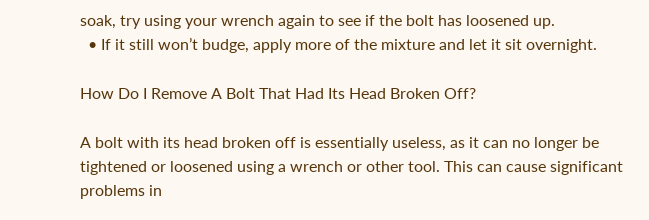soak, try using your wrench again to see if the bolt has loosened up.
  • If it still won’t budge, apply more of the mixture and let it sit overnight.

How Do I Remove A Bolt That Had Its Head Broken Off?

A bolt with its head broken off is essentially useless, as it can no longer be tightened or loosened using a wrench or other tool. This can cause significant problems in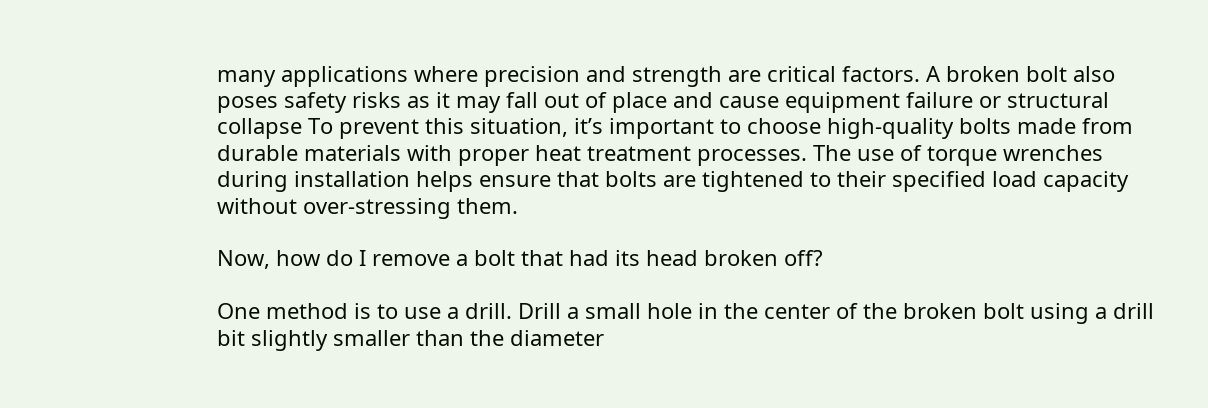many applications where precision and strength are critical factors. A broken bolt also poses safety risks as it may fall out of place and cause equipment failure or structural collapse To prevent this situation, it’s important to choose high-quality bolts made from durable materials with proper heat treatment processes. The use of torque wrenches during installation helps ensure that bolts are tightened to their specified load capacity without over-stressing them.

Now, how do I remove a bolt that had its head broken off?

One method is to use a drill. Drill a small hole in the center of the broken bolt using a drill bit slightly smaller than the diameter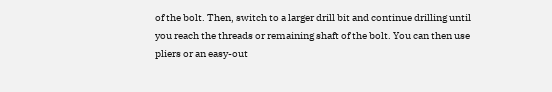of the bolt. Then, switch to a larger drill bit and continue drilling until you reach the threads or remaining shaft of the bolt. You can then use pliers or an easy-out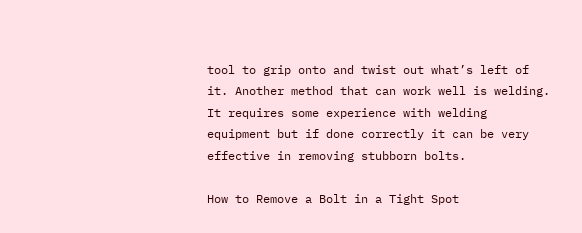tool to grip onto and twist out what’s left of it. Another method that can work well is welding. It requires some experience with welding equipment but if done correctly it can be very effective in removing stubborn bolts.

How to Remove a Bolt in a Tight Spot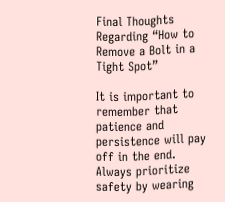Final Thoughts Regarding “How to Remove a Bolt in a Tight Spot”

It is important to remember that patience and persistence will pay off in the end. Always prioritize safety by wearing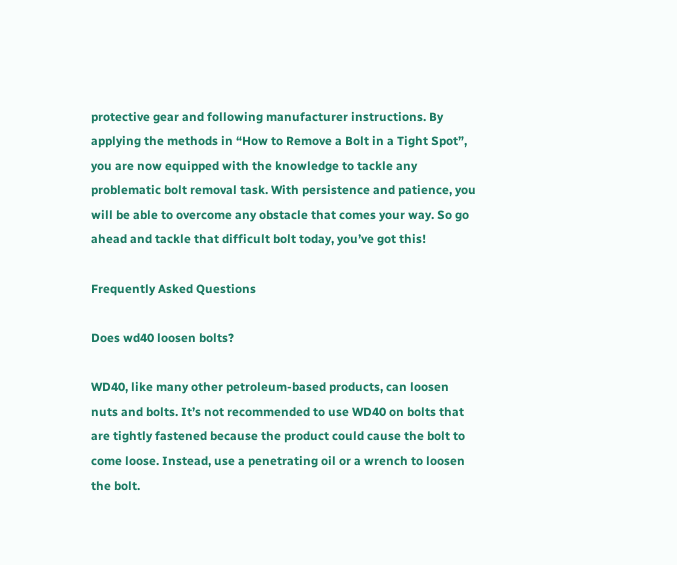protective gear and following manufacturer instructions. By applying the methods in “How to Remove a Bolt in a Tight Spot”, you are now equipped with the knowledge to tackle any problematic bolt removal task. With persistence and patience, you will be able to overcome any obstacle that comes your way. So go ahead and tackle that difficult bolt today, you’ve got this!

Frequently Asked Questions

Does wd40 loosen bolts?

WD40, like many other petroleum-based products, can loosen nuts and bolts. It’s not recommended to use WD40 on bolts that are tightly fastened because the product could cause the bolt to come loose. Instead, use a penetrating oil or a wrench to loosen the bolt.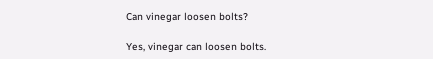Can vinegar loosen bolts?

Yes, vinegar can loosen bolts.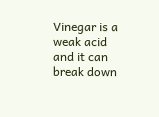Vinegar is a weak acid and it can break down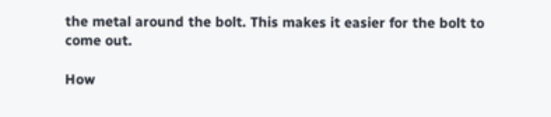the metal around the bolt. This makes it easier for the bolt to come out.

How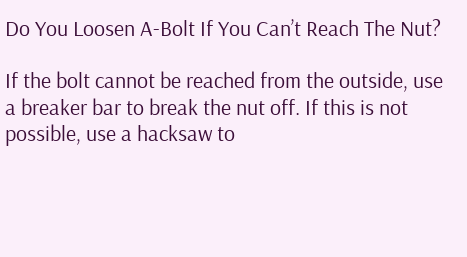Do You Loosen A-Bolt If You Can’t Reach The Nut?

If the bolt cannot be reached from the outside, use a breaker bar to break the nut off. If this is not possible, use a hacksaw to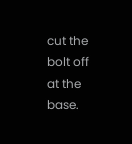cut the bolt off at the base.